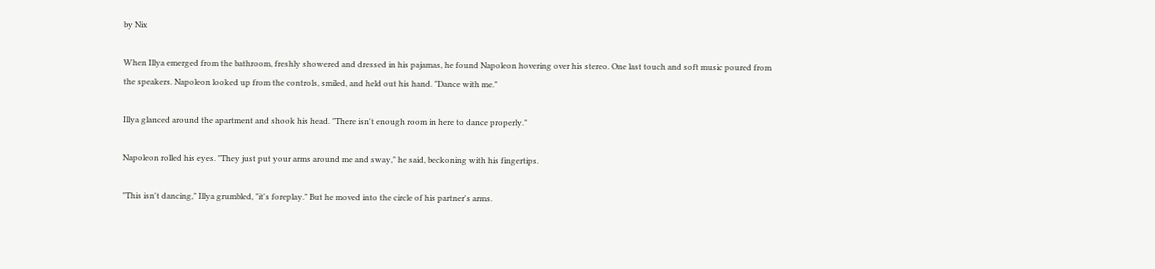by Nix

When Illya emerged from the bathroom, freshly showered and dressed in his pajamas, he found Napoleon hovering over his stereo. One last touch and soft music poured from the speakers. Napoleon looked up from the controls, smiled, and held out his hand. "Dance with me."

Illya glanced around the apartment and shook his head. "There isn't enough room in here to dance properly."

Napoleon rolled his eyes. "They just put your arms around me and sway," he said, beckoning with his fingertips.

"This isn't dancing," Illya grumbled, "it's foreplay." But he moved into the circle of his partner's arms.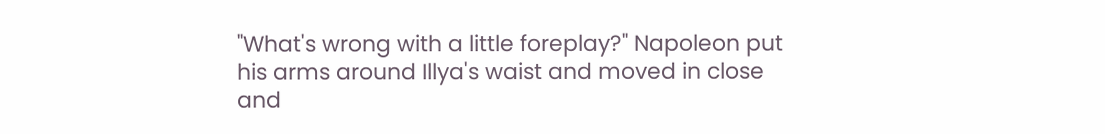"What's wrong with a little foreplay?" Napoleon put his arms around Illya's waist and moved in close and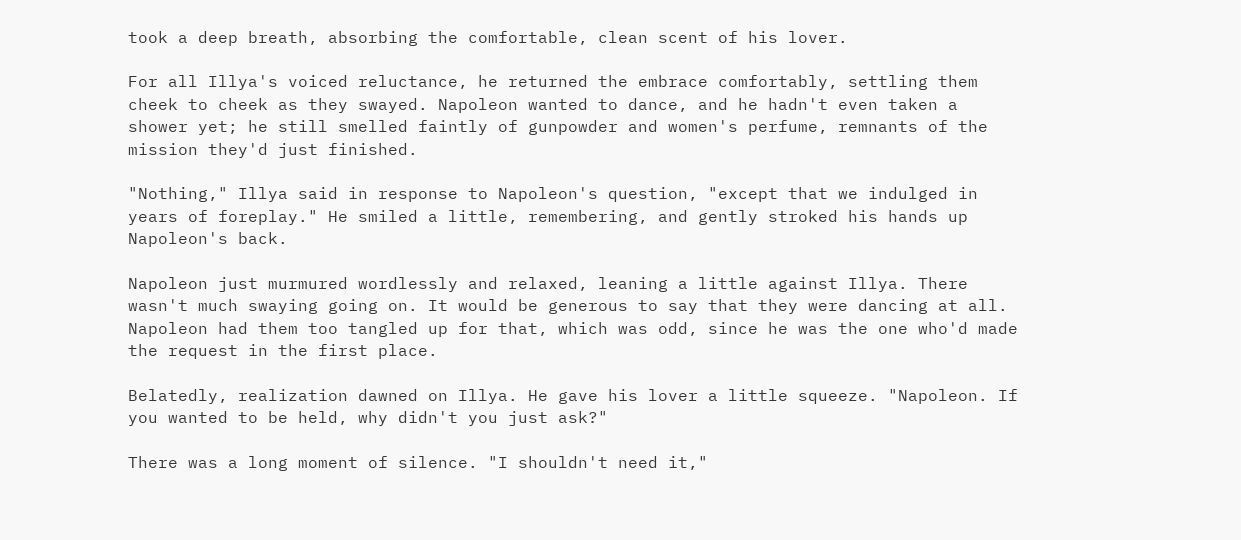took a deep breath, absorbing the comfortable, clean scent of his lover.

For all Illya's voiced reluctance, he returned the embrace comfortably, settling them cheek to cheek as they swayed. Napoleon wanted to dance, and he hadn't even taken a shower yet; he still smelled faintly of gunpowder and women's perfume, remnants of the mission they'd just finished.

"Nothing," Illya said in response to Napoleon's question, "except that we indulged in years of foreplay." He smiled a little, remembering, and gently stroked his hands up Napoleon's back.

Napoleon just murmured wordlessly and relaxed, leaning a little against Illya. There wasn't much swaying going on. It would be generous to say that they were dancing at all. Napoleon had them too tangled up for that, which was odd, since he was the one who'd made the request in the first place.

Belatedly, realization dawned on Illya. He gave his lover a little squeeze. "Napoleon. If you wanted to be held, why didn't you just ask?"

There was a long moment of silence. "I shouldn't need it,"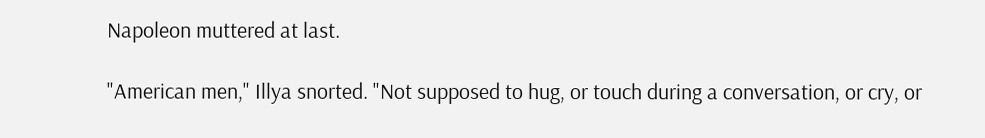Napoleon muttered at last.

"American men," Illya snorted. "Not supposed to hug, or touch during a conversation, or cry, or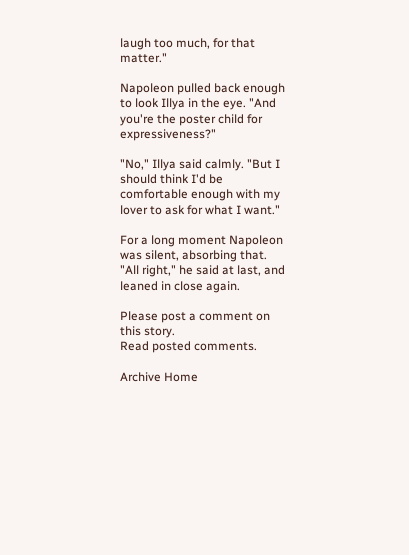laugh too much, for that matter."

Napoleon pulled back enough to look Illya in the eye. "And you're the poster child for expressiveness?"

"No," Illya said calmly. "But I should think I'd be comfortable enough with my lover to ask for what I want."

For a long moment Napoleon was silent, absorbing that. "All right," he said at last, and leaned in close again.

Please post a comment on this story.
Read posted comments.

Archive Home